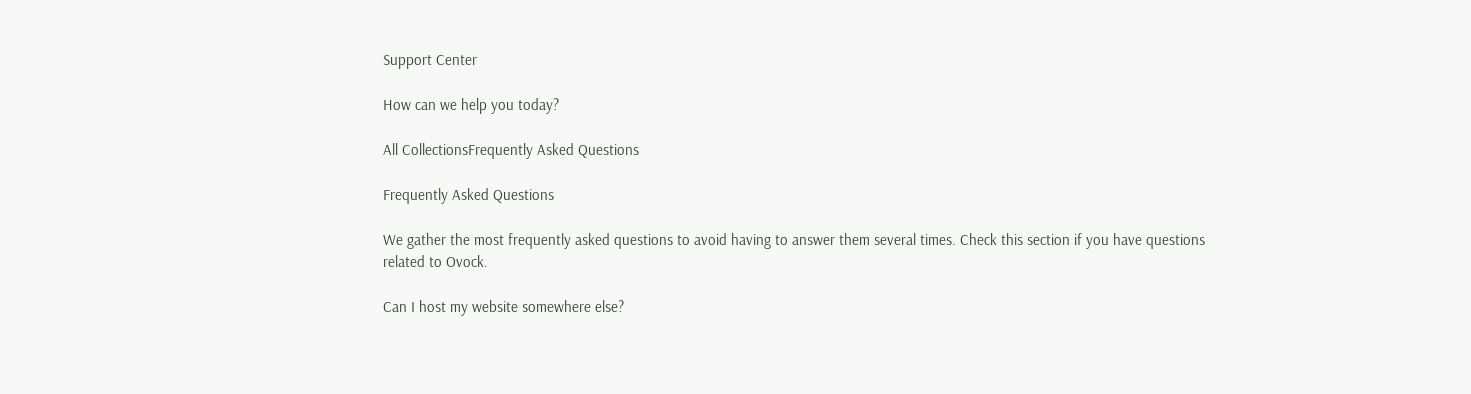Support Center

How can we help you today?

All CollectionsFrequently Asked Questions

Frequently Asked Questions

We gather the most frequently asked questions to avoid having to answer them several times. Check this section if you have questions related to Ovock.

Can I host my website somewhere else?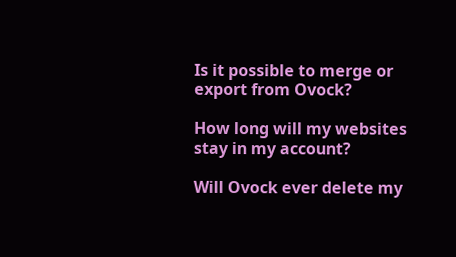Is it possible to merge or export from Ovock?

How long will my websites stay in my account?

Will Ovock ever delete my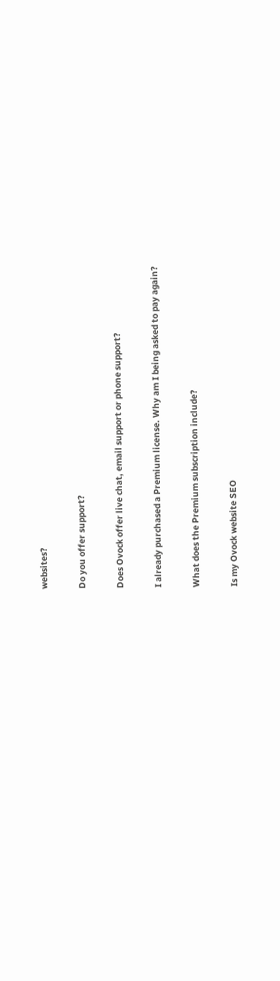websites?

Do you offer support?

Does Ovock offer live chat, email support or phone support?

I already purchased a Premium license. Why am I being asked to pay again?

What does the Premium subscription include?

Is my Ovock website SEO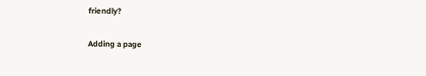friendly?

Adding a page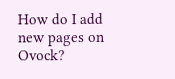How do I add new pages on Ovock?